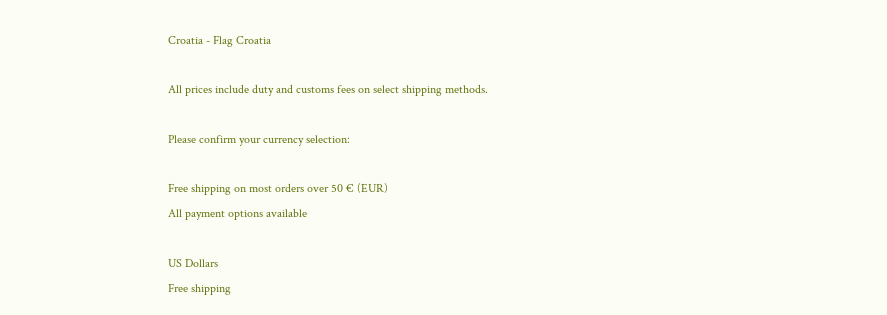Croatia - Flag Croatia

All prices include duty and customs fees on select shipping methods.

Please confirm your currency selection:

Free shipping on most orders over 50 € (EUR)
All payment options available

US Dollars
Free shipping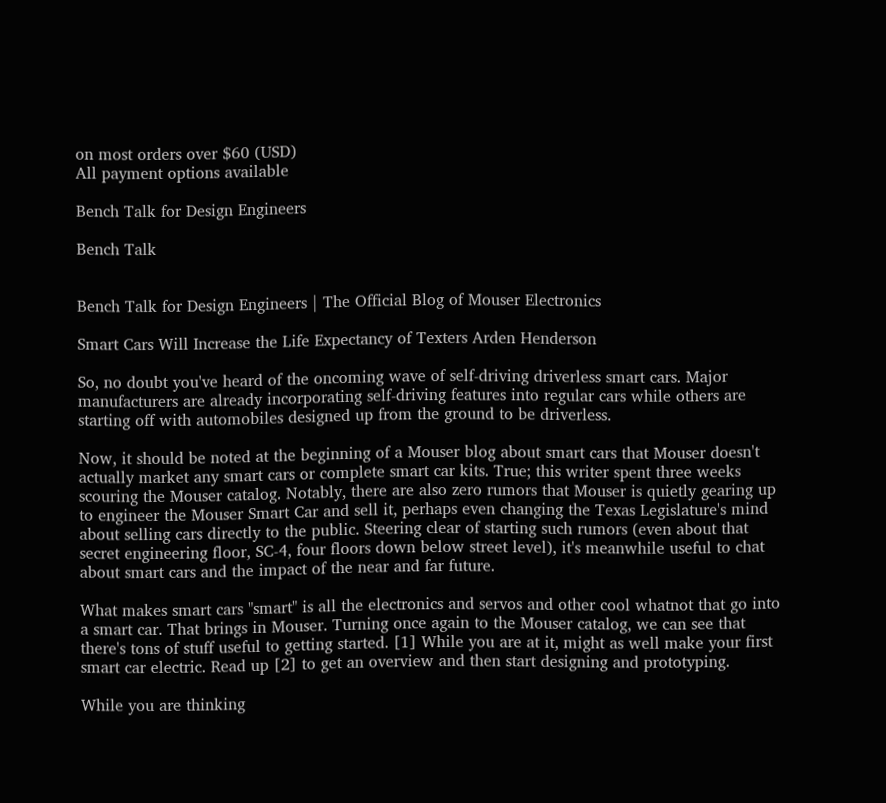on most orders over $60 (USD)
All payment options available

Bench Talk for Design Engineers

Bench Talk


Bench Talk for Design Engineers | The Official Blog of Mouser Electronics

Smart Cars Will Increase the Life Expectancy of Texters Arden Henderson

So, no doubt you've heard of the oncoming wave of self-driving driverless smart cars. Major manufacturers are already incorporating self-driving features into regular cars while others are starting off with automobiles designed up from the ground to be driverless.

Now, it should be noted at the beginning of a Mouser blog about smart cars that Mouser doesn't actually market any smart cars or complete smart car kits. True; this writer spent three weeks scouring the Mouser catalog. Notably, there are also zero rumors that Mouser is quietly gearing up to engineer the Mouser Smart Car and sell it, perhaps even changing the Texas Legislature's mind about selling cars directly to the public. Steering clear of starting such rumors (even about that secret engineering floor, SC-4, four floors down below street level), it's meanwhile useful to chat about smart cars and the impact of the near and far future.

What makes smart cars "smart" is all the electronics and servos and other cool whatnot that go into a smart car. That brings in Mouser. Turning once again to the Mouser catalog, we can see that there's tons of stuff useful to getting started. [1] While you are at it, might as well make your first smart car electric. Read up [2] to get an overview and then start designing and prototyping.

While you are thinking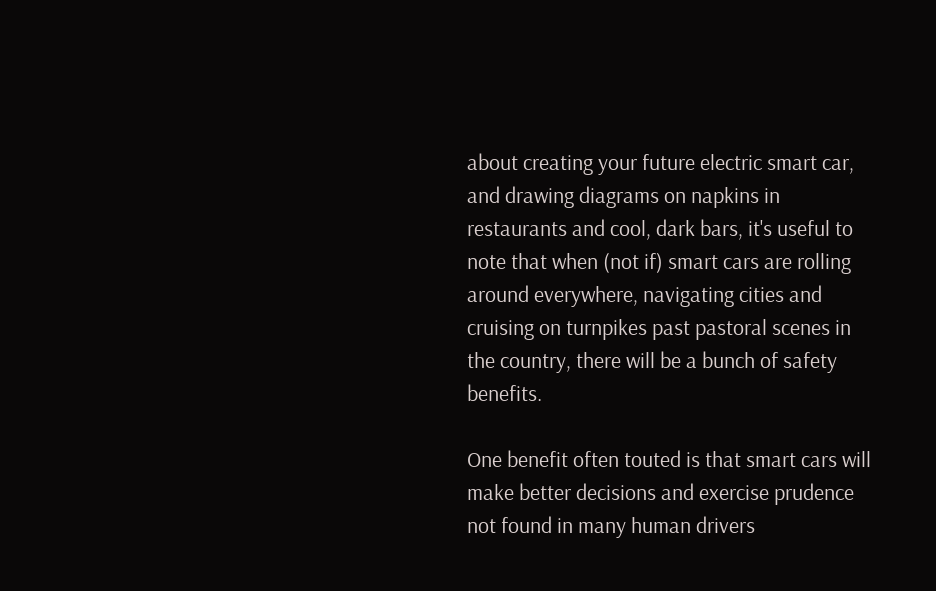about creating your future electric smart car, and drawing diagrams on napkins in restaurants and cool, dark bars, it's useful to note that when (not if) smart cars are rolling around everywhere, navigating cities and cruising on turnpikes past pastoral scenes in the country, there will be a bunch of safety benefits.

One benefit often touted is that smart cars will make better decisions and exercise prudence not found in many human drivers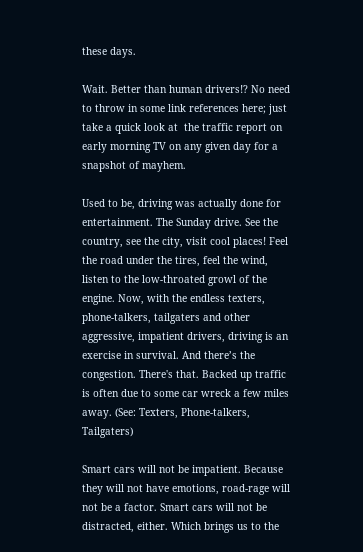these days.

Wait. Better than human drivers!? No need to throw in some link references here; just take a quick look at  the traffic report on early morning TV on any given day for a snapshot of mayhem.

Used to be, driving was actually done for entertainment. The Sunday drive. See the country, see the city, visit cool places! Feel the road under the tires, feel the wind, listen to the low-throated growl of the engine. Now, with the endless texters, phone-talkers, tailgaters and other aggressive, impatient drivers, driving is an exercise in survival. And there’s the congestion. There's that. Backed up traffic is often due to some car wreck a few miles away. (See: Texters, Phone-talkers, Tailgaters)

Smart cars will not be impatient. Because they will not have emotions, road-rage will not be a factor. Smart cars will not be distracted, either. Which brings us to the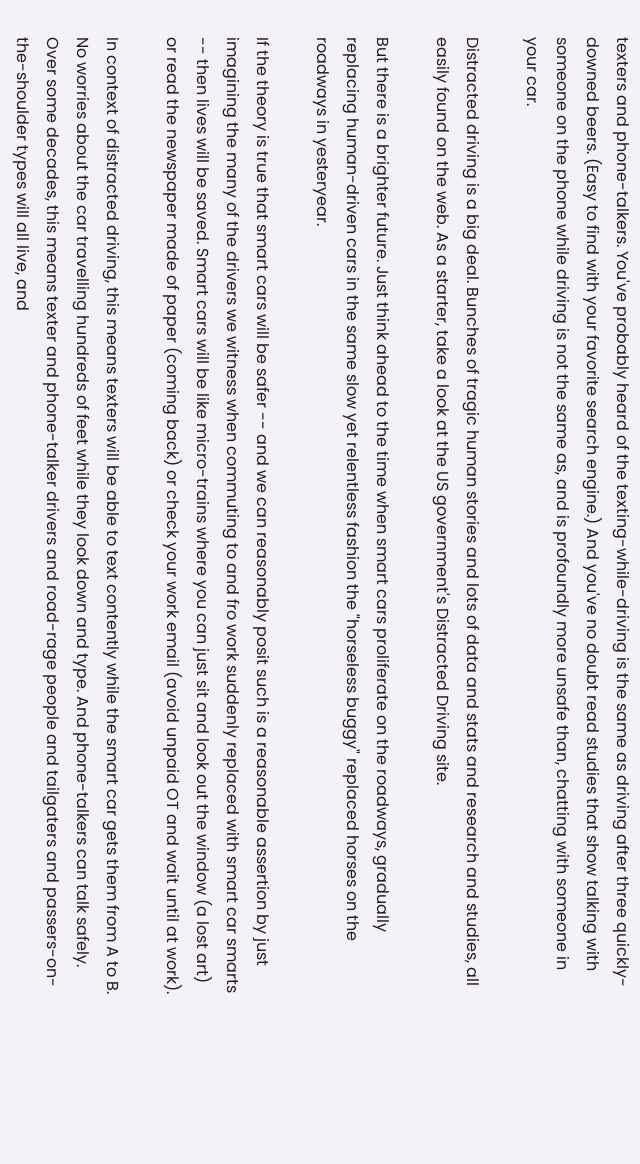texters and phone-talkers. You've probably heard of the texting-while-driving is the same as driving after three quickly-downed beers. (Easy to find with your favorite search engine.) And you've no doubt read studies that show talking with someone on the phone while driving is not the same as, and is profoundly more unsafe than, chatting with someone in your car.

Distracted driving is a big deal. Bunches of tragic human stories and lots of data and stats and research and studies, all easily found on the web. As a starter, take a look at the US government's Distracted Driving site.

But there is a brighter future. Just think ahead to the time when smart cars proliferate on the roadways, gradually replacing human-driven cars in the same slow yet relentless fashion the "horseless buggy" replaced horses on the roadways in yesteryear.

If the theory is true that smart cars will be safer -- and we can reasonably posit such is a reasonable assertion by just imagining the many of the drivers we witness when commuting to and fro work suddenly replaced with smart car smarts -- then lives will be saved. Smart cars will be like micro-trains where you can just sit and look out the window (a lost art) or read the newspaper made of paper (coming back) or check your work email (avoid unpaid OT and wait until at work).

In context of distracted driving, this means texters will be able to text contently while the smart car gets them from A to B. No worries about the car travelling hundreds of feet while they look down and type. And phone-talkers can talk safely. Over some decades, this means texter and phone-talker drivers and road-rage people and tailgaters and passers-on-the-shoulder types will all live, and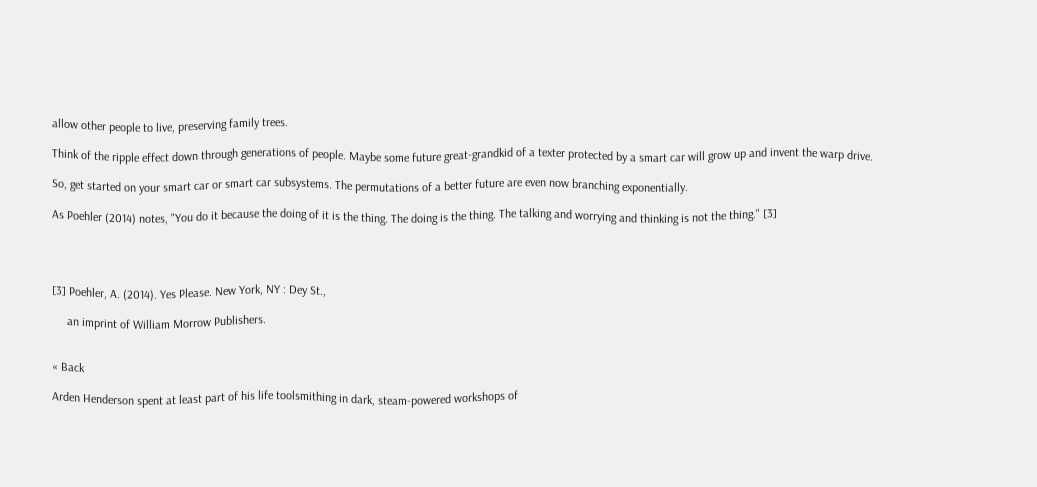allow other people to live, preserving family trees.

Think of the ripple effect down through generations of people. Maybe some future great-grandkid of a texter protected by a smart car will grow up and invent the warp drive.

So, get started on your smart car or smart car subsystems. The permutations of a better future are even now branching exponentially.

As Poehler (2014) notes, "You do it because the doing of it is the thing. The doing is the thing. The talking and worrying and thinking is not the thing." [3]




[3] Poehler, A. (2014). Yes Please. New York, NY : Dey St.,

     an imprint of William Morrow Publishers.


« Back

Arden Henderson spent at least part of his life toolsmithing in dark, steam-powered workshops of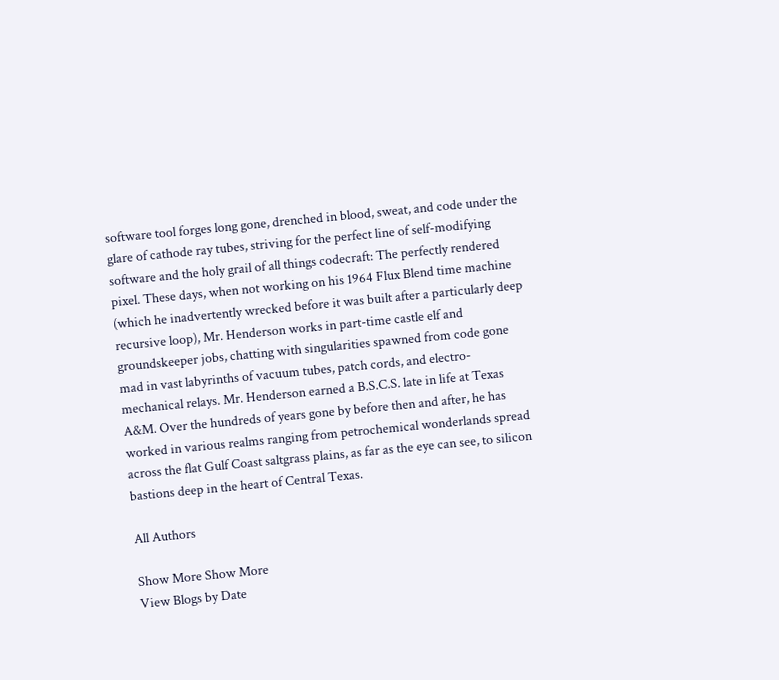software tool forges long gone, drenched in blood, sweat, and code under the glare of cathode ray tubes, striving for the perfect line of self-modifying software and the holy grail of all things codecraft: The perfectly rendered pixel. These days, when not working on his 1964 Flux Blend time machine (which he inadvertently wrecked before it was built after a particularly deep recursive loop), Mr. Henderson works in part-time castle elf and groundskeeper jobs, chatting with singularities spawned from code gone mad in vast labyrinths of vacuum tubes, patch cords, and electro-mechanical relays. Mr. Henderson earned a B.S.C.S. late in life at Texas A&M. Over the hundreds of years gone by before then and after, he has worked in various realms ranging from petrochemical wonderlands spread across the flat Gulf Coast saltgrass plains, as far as the eye can see, to silicon bastions deep in the heart of Central Texas.

All Authors

Show More Show More
View Blogs by Date